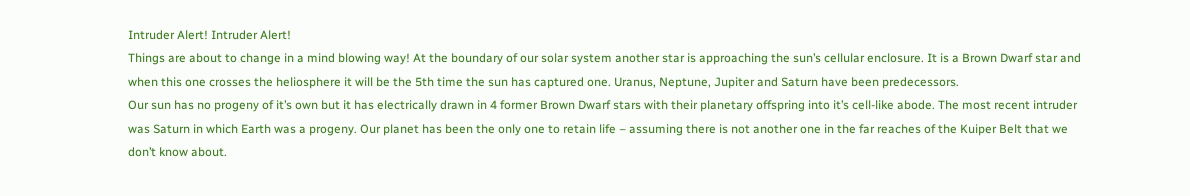Intruder Alert! Intruder Alert!
Things are about to change in a mind blowing way! At the boundary of our solar system another star is approaching the sun’s cellular enclosure. It is a Brown Dwarf star and when this one crosses the heliosphere it will be the 5th time the sun has captured one. Uranus, Neptune, Jupiter and Saturn have been predecessors.
Our sun has no progeny of it’s own but it has electrically drawn in 4 former Brown Dwarf stars with their planetary offspring into it’s cell-like abode. The most recent intruder was Saturn in which Earth was a progeny. Our planet has been the only one to retain life – assuming there is not another one in the far reaches of the Kuiper Belt that we don’t know about.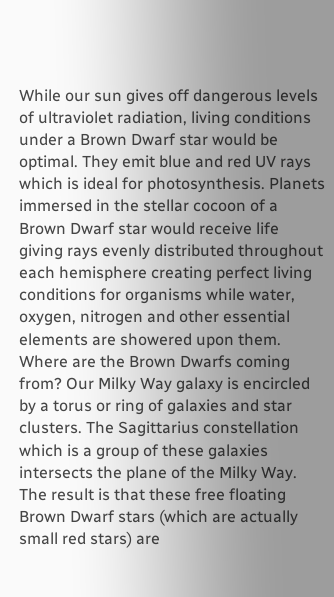While our sun gives off dangerous levels of ultraviolet radiation, living conditions under a Brown Dwarf star would be optimal. They emit blue and red UV rays which is ideal for photosynthesis. Planets immersed in the stellar cocoon of a Brown Dwarf star would receive life giving rays evenly distributed throughout each hemisphere creating perfect living conditions for organisms while water, oxygen, nitrogen and other essential elements are showered upon them.
Where are the Brown Dwarfs coming from? Our Milky Way galaxy is encircled by a torus or ring of galaxies and star clusters. The Sagittarius constellation which is a group of these galaxies intersects the plane of the Milky Way. The result is that these free floating Brown Dwarf stars (which are actually small red stars) are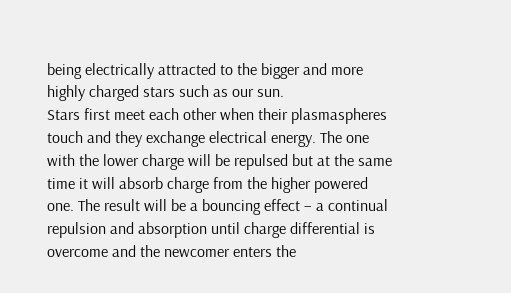being electrically attracted to the bigger and more highly charged stars such as our sun.
Stars first meet each other when their plasmaspheres touch and they exchange electrical energy. The one with the lower charge will be repulsed but at the same time it will absorb charge from the higher powered one. The result will be a bouncing effect – a continual repulsion and absorption until charge differential is overcome and the newcomer enters the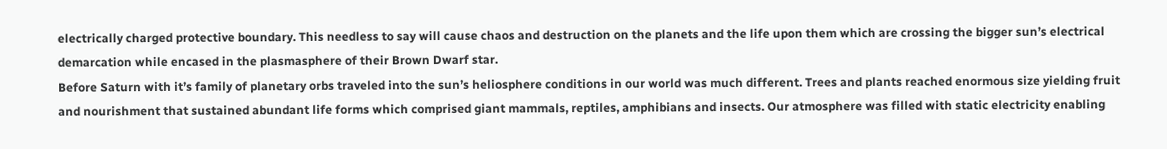electrically charged protective boundary. This needless to say will cause chaos and destruction on the planets and the life upon them which are crossing the bigger sun’s electrical demarcation while encased in the plasmasphere of their Brown Dwarf star.
Before Saturn with it’s family of planetary orbs traveled into the sun’s heliosphere conditions in our world was much different. Trees and plants reached enormous size yielding fruit and nourishment that sustained abundant life forms which comprised giant mammals, reptiles, amphibians and insects. Our atmosphere was filled with static electricity enabling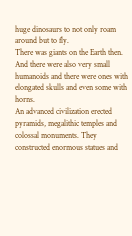huge dinosaurs to not only roam around but to fly.
There was giants on the Earth then. And there were also very small humanoids and there were ones with elongated skulls and even some with horns.
An advanced civilization erected pyramids, megalithic temples and colossal monuments. They constructed enormous statues and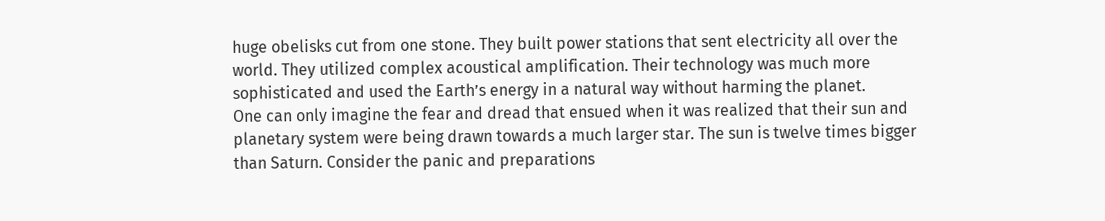huge obelisks cut from one stone. They built power stations that sent electricity all over the world. They utilized complex acoustical amplification. Their technology was much more sophisticated and used the Earth’s energy in a natural way without harming the planet.
One can only imagine the fear and dread that ensued when it was realized that their sun and planetary system were being drawn towards a much larger star. The sun is twelve times bigger than Saturn. Consider the panic and preparations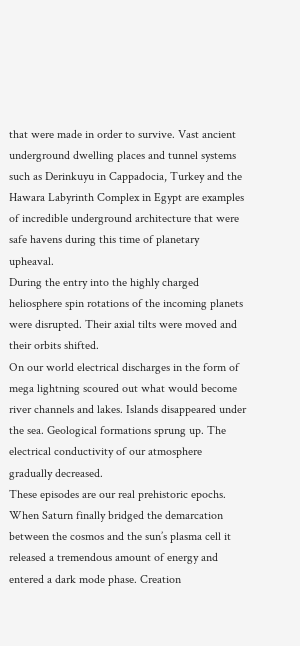that were made in order to survive. Vast ancient underground dwelling places and tunnel systems such as Derinkuyu in Cappadocia, Turkey and the Hawara Labyrinth Complex in Egypt are examples of incredible underground architecture that were safe havens during this time of planetary upheaval.
During the entry into the highly charged heliosphere spin rotations of the incoming planets were disrupted. Their axial tilts were moved and their orbits shifted.
On our world electrical discharges in the form of mega lightning scoured out what would become river channels and lakes. Islands disappeared under the sea. Geological formations sprung up. The electrical conductivity of our atmosphere gradually decreased.
These episodes are our real prehistoric epochs.
When Saturn finally bridged the demarcation between the cosmos and the sun’s plasma cell it released a tremendous amount of energy and entered a dark mode phase. Creation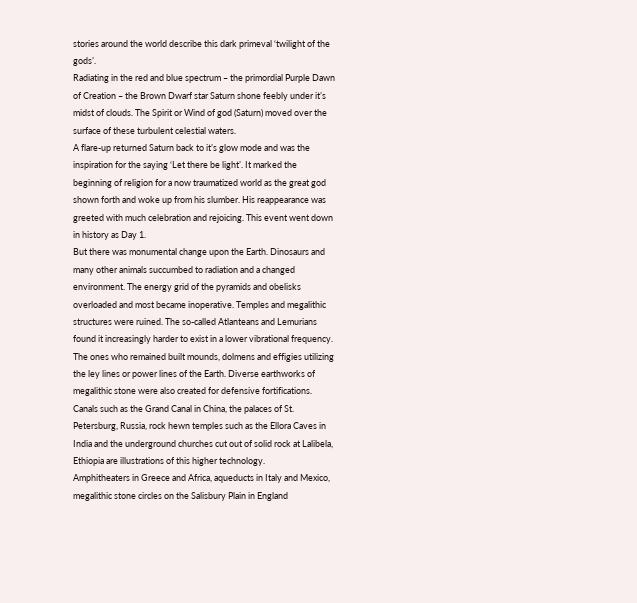stories around the world describe this dark primeval ‘twilight of the gods’.
Radiating in the red and blue spectrum – the primordial Purple Dawn of Creation – the Brown Dwarf star Saturn shone feebly under it’s midst of clouds. The Spirit or Wind of god (Saturn) moved over the surface of these turbulent celestial waters.
A flare-up returned Saturn back to it’s glow mode and was the inspiration for the saying ‘Let there be light’. It marked the beginning of religion for a now traumatized world as the great god shown forth and woke up from his slumber. His reappearance was greeted with much celebration and rejoicing. This event went down in history as Day 1.
But there was monumental change upon the Earth. Dinosaurs and many other animals succumbed to radiation and a changed environment. The energy grid of the pyramids and obelisks overloaded and most became inoperative. Temples and megalithic structures were ruined. The so-called Atlanteans and Lemurians found it increasingly harder to exist in a lower vibrational frequency. The ones who remained built mounds, dolmens and effigies utilizing the ley lines or power lines of the Earth. Diverse earthworks of megalithic stone were also created for defensive fortifications.
Canals such as the Grand Canal in China, the palaces of St. Petersburg, Russia, rock hewn temples such as the Ellora Caves in India and the underground churches cut out of solid rock at Lalibela, Ethiopia are illustrations of this higher technology.
Amphitheaters in Greece and Africa, aqueducts in Italy and Mexico, megalithic stone circles on the Salisbury Plain in England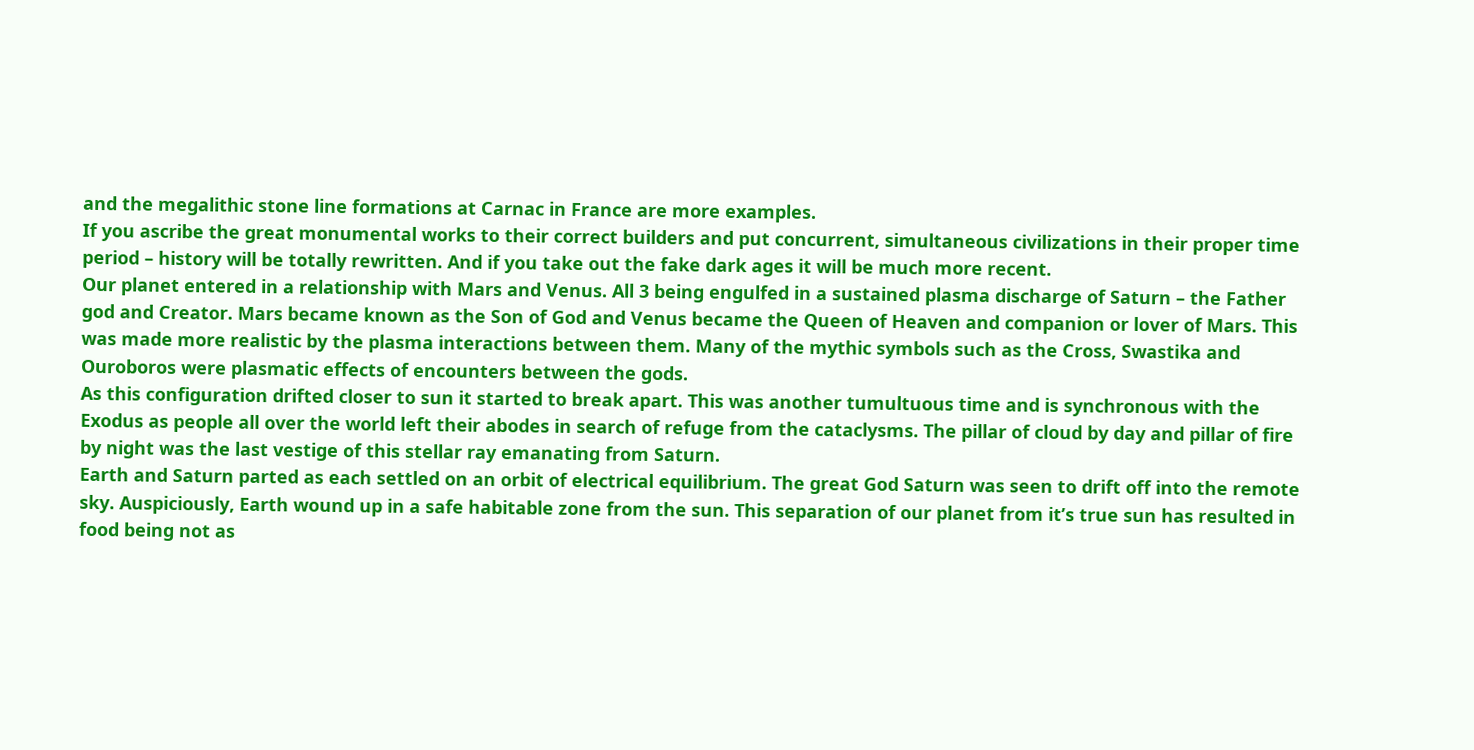and the megalithic stone line formations at Carnac in France are more examples.
If you ascribe the great monumental works to their correct builders and put concurrent, simultaneous civilizations in their proper time period – history will be totally rewritten. And if you take out the fake dark ages it will be much more recent.
Our planet entered in a relationship with Mars and Venus. All 3 being engulfed in a sustained plasma discharge of Saturn – the Father god and Creator. Mars became known as the Son of God and Venus became the Queen of Heaven and companion or lover of Mars. This was made more realistic by the plasma interactions between them. Many of the mythic symbols such as the Cross, Swastika and Ouroboros were plasmatic effects of encounters between the gods.
As this configuration drifted closer to sun it started to break apart. This was another tumultuous time and is synchronous with the Exodus as people all over the world left their abodes in search of refuge from the cataclysms. The pillar of cloud by day and pillar of fire by night was the last vestige of this stellar ray emanating from Saturn.
Earth and Saturn parted as each settled on an orbit of electrical equilibrium. The great God Saturn was seen to drift off into the remote sky. Auspiciously, Earth wound up in a safe habitable zone from the sun. This separation of our planet from it’s true sun has resulted in food being not as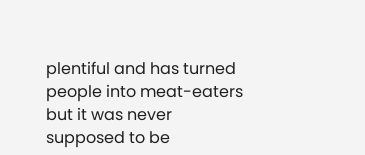plentiful and has turned people into meat-eaters but it was never supposed to be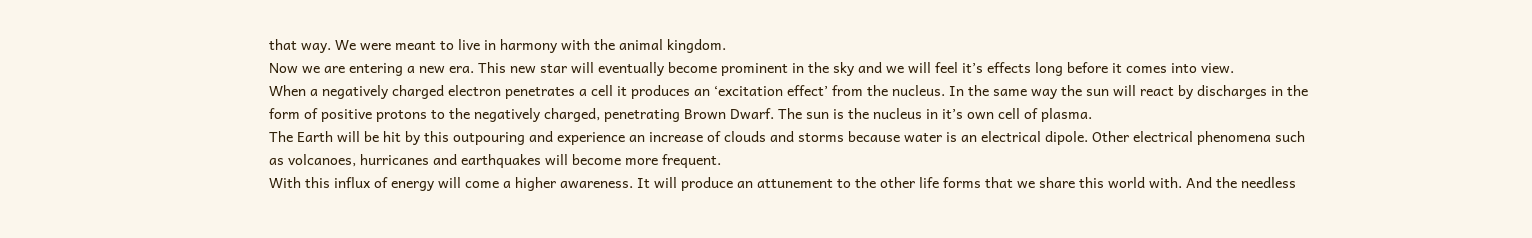that way. We were meant to live in harmony with the animal kingdom.
Now we are entering a new era. This new star will eventually become prominent in the sky and we will feel it’s effects long before it comes into view.
When a negatively charged electron penetrates a cell it produces an ‘excitation effect’ from the nucleus. In the same way the sun will react by discharges in the form of positive protons to the negatively charged, penetrating Brown Dwarf. The sun is the nucleus in it’s own cell of plasma.
The Earth will be hit by this outpouring and experience an increase of clouds and storms because water is an electrical dipole. Other electrical phenomena such as volcanoes, hurricanes and earthquakes will become more frequent.
With this influx of energy will come a higher awareness. It will produce an attunement to the other life forms that we share this world with. And the needless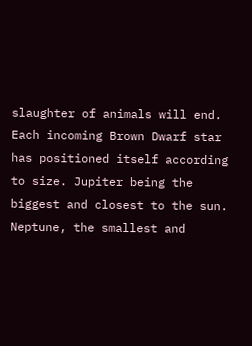slaughter of animals will end.
Each incoming Brown Dwarf star has positioned itself according to size. Jupiter being the biggest and closest to the sun. Neptune, the smallest and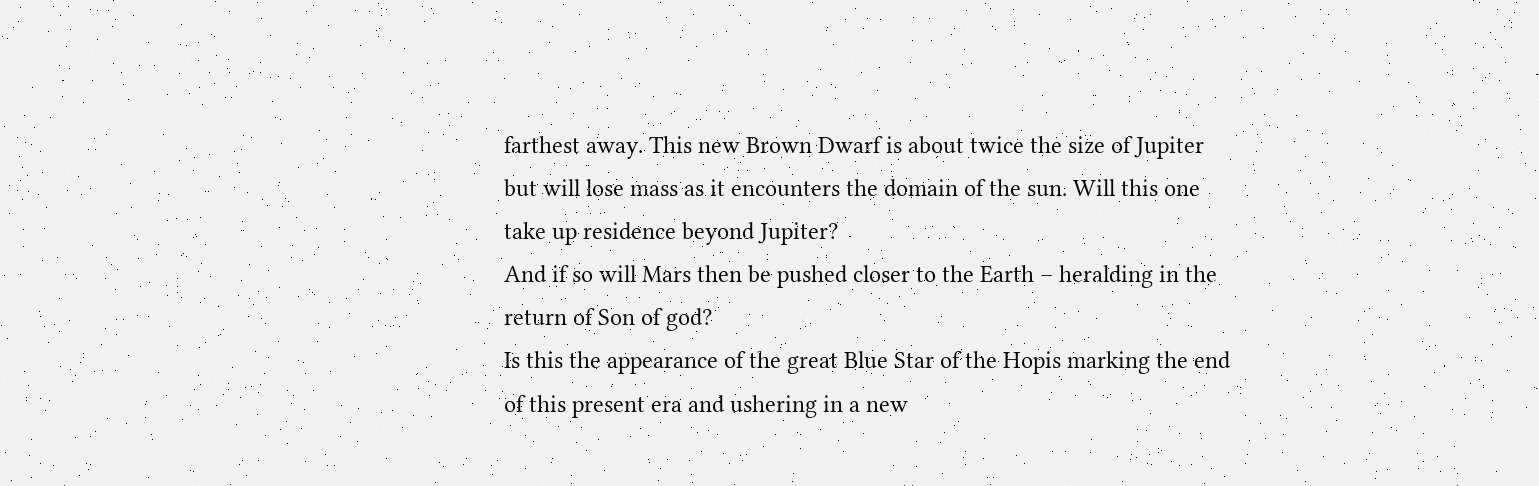farthest away. This new Brown Dwarf is about twice the size of Jupiter but will lose mass as it encounters the domain of the sun. Will this one take up residence beyond Jupiter?
And if so will Mars then be pushed closer to the Earth – heralding in the return of Son of god?
Is this the appearance of the great Blue Star of the Hopis marking the end of this present era and ushering in a new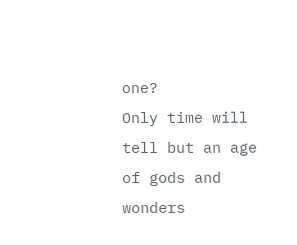one?
Only time will tell but an age of gods and wonders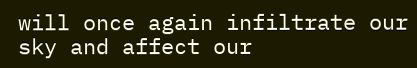will once again infiltrate our sky and affect our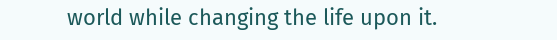world while changing the life upon it.